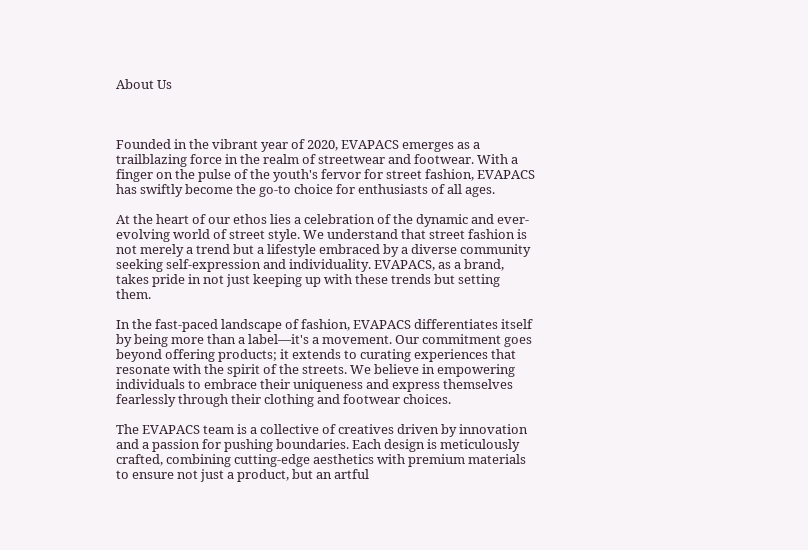About Us



Founded in the vibrant year of 2020, EVAPACS emerges as a trailblazing force in the realm of streetwear and footwear. With a finger on the pulse of the youth's fervor for street fashion, EVAPACS has swiftly become the go-to choice for enthusiasts of all ages.

At the heart of our ethos lies a celebration of the dynamic and ever-evolving world of street style. We understand that street fashion is not merely a trend but a lifestyle embraced by a diverse community seeking self-expression and individuality. EVAPACS, as a brand, takes pride in not just keeping up with these trends but setting them.

In the fast-paced landscape of fashion, EVAPACS differentiates itself by being more than a label—it's a movement. Our commitment goes beyond offering products; it extends to curating experiences that resonate with the spirit of the streets. We believe in empowering individuals to embrace their uniqueness and express themselves fearlessly through their clothing and footwear choices.

The EVAPACS team is a collective of creatives driven by innovation and a passion for pushing boundaries. Each design is meticulously crafted, combining cutting-edge aesthetics with premium materials to ensure not just a product, but an artful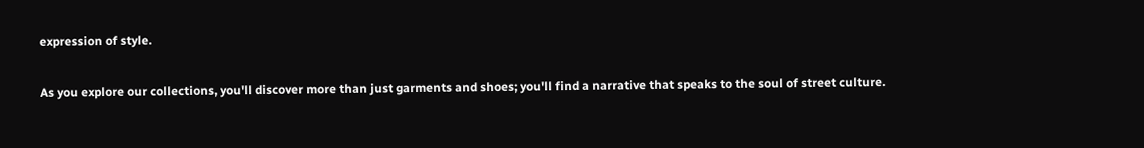expression of style.

As you explore our collections, you'll discover more than just garments and shoes; you'll find a narrative that speaks to the soul of street culture.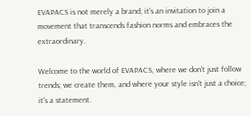EVAPACS is not merely a brand; it's an invitation to join a movement that transcends fashion norms and embraces the extraordinary.

Welcome to the world of EVAPACS, where we don't just follow trends; we create them, and where your style isn't just a choice; it's a statement.